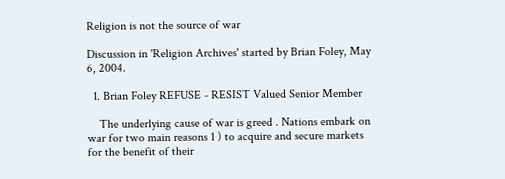Religion is not the source of war

Discussion in 'Religion Archives' started by Brian Foley, May 6, 2004.

  1. Brian Foley REFUSE - RESIST Valued Senior Member

    The underlying cause of war is greed . Nations embark on war for two main reasons 1 ) to acquire and secure markets for the benefit of their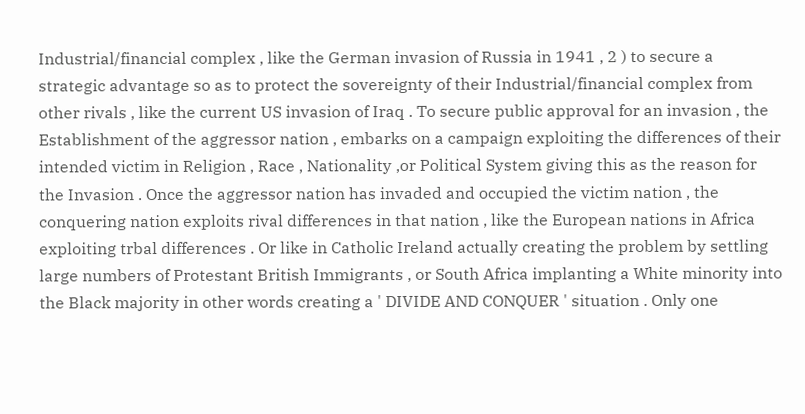Industrial/financial complex , like the German invasion of Russia in 1941 , 2 ) to secure a strategic advantage so as to protect the sovereignty of their Industrial/financial complex from other rivals , like the current US invasion of Iraq . To secure public approval for an invasion , the Establishment of the aggressor nation , embarks on a campaign exploiting the differences of their intended victim in Religion , Race , Nationality ,or Political System giving this as the reason for the Invasion . Once the aggressor nation has invaded and occupied the victim nation , the conquering nation exploits rival differences in that nation , like the European nations in Africa exploiting trbal differences . Or like in Catholic Ireland actually creating the problem by settling large numbers of Protestant British Immigrants , or South Africa implanting a White minority into the Black majority in other words creating a ' DIVIDE AND CONQUER ' situation . Only one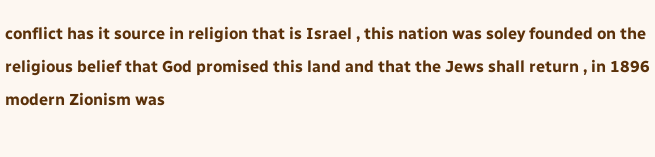conflict has it source in religion that is Israel , this nation was soley founded on the religious belief that God promised this land and that the Jews shall return , in 1896 modern Zionism was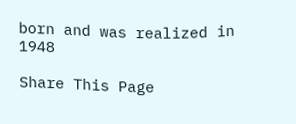born and was realized in 1948

Share This Page